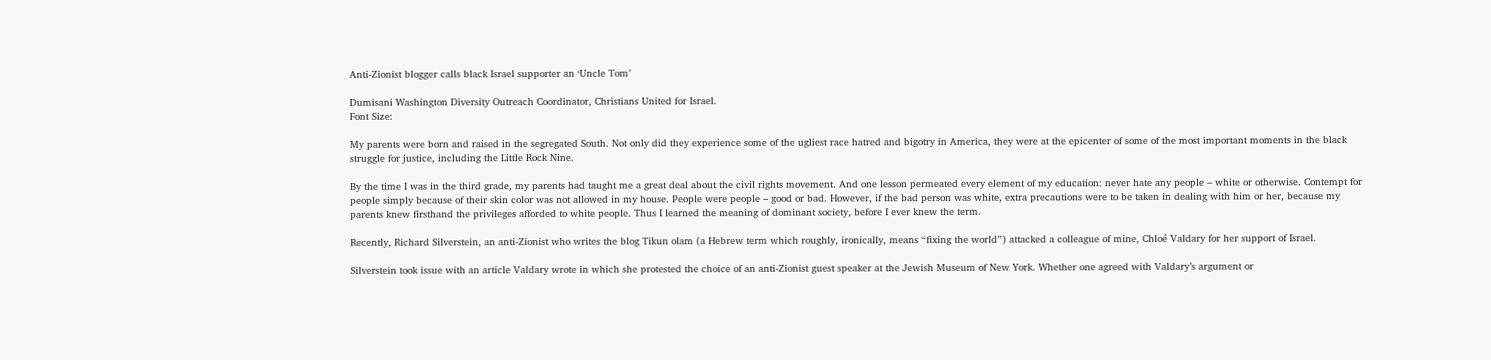Anti-Zionist blogger calls black Israel supporter an ‘Uncle Tom’

Dumisani Washington Diversity Outreach Coordinator, Christians United for Israel.
Font Size:

My parents were born and raised in the segregated South. Not only did they experience some of the ugliest race hatred and bigotry in America, they were at the epicenter of some of the most important moments in the black struggle for justice, including the Little Rock Nine.

By the time I was in the third grade, my parents had taught me a great deal about the civil rights movement. And one lesson permeated every element of my education: never hate any people – white or otherwise. Contempt for people simply because of their skin color was not allowed in my house. People were people – good or bad. However, if the bad person was white, extra precautions were to be taken in dealing with him or her, because my parents knew firsthand the privileges afforded to white people. Thus I learned the meaning of dominant society, before I ever knew the term.

Recently, Richard Silverstein, an anti-Zionist who writes the blog Tikun olam (a Hebrew term which roughly, ironically, means “fixing the world”) attacked a colleague of mine, Chloé Valdary for her support of Israel.

Silverstein took issue with an article Valdary wrote in which she protested the choice of an anti-Zionist guest speaker at the Jewish Museum of New York. Whether one agreed with Valdary’s argument or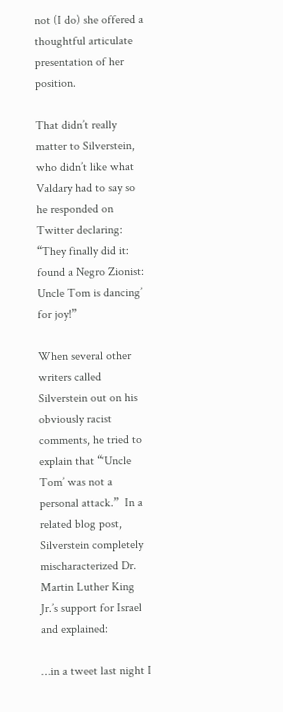not (I do) she offered a thoughtful articulate presentation of her position.

That didn’t really matter to Silverstein, who didn’t like what Valdary had to say so he responded on Twitter declaring: “They finally did it: found a Negro Zionist: Uncle Tom is dancing’ for joy!”

When several other writers called Silverstein out on his obviously racist comments, he tried to explain that “‘Uncle Tom’ was not a personal attack.”  In a related blog post, Silverstein completely mischaracterized Dr. Martin Luther King Jr.’s support for Israel and explained:

…in a tweet last night I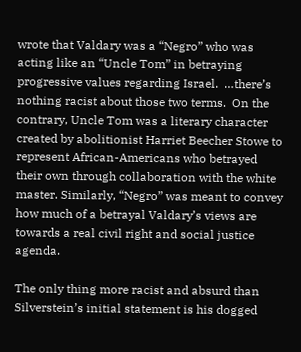wrote that Valdary was a “Negro” who was acting like an “Uncle Tom” in betraying progressive values regarding Israel.  …there’s nothing racist about those two terms.  On the contrary, Uncle Tom was a literary character created by abolitionist Harriet Beecher Stowe to represent African-Americans who betrayed their own through collaboration with the white master. Similarly, “Negro” was meant to convey how much of a betrayal Valdary’s views are towards a real civil right and social justice agenda.

The only thing more racist and absurd than Silverstein’s initial statement is his dogged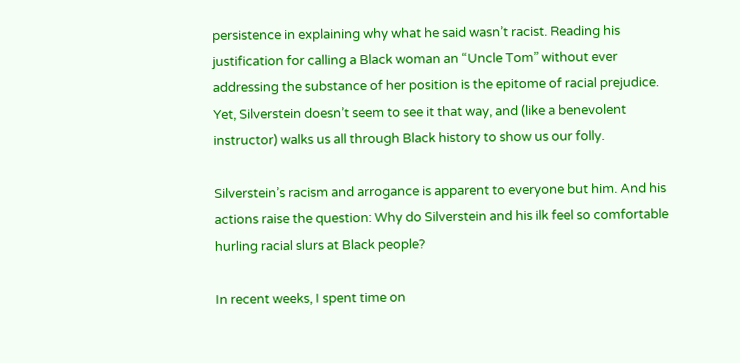persistence in explaining why what he said wasn’t racist. Reading his justification for calling a Black woman an “Uncle Tom” without ever addressing the substance of her position is the epitome of racial prejudice. Yet, Silverstein doesn’t seem to see it that way, and (like a benevolent instructor) walks us all through Black history to show us our folly.

Silverstein’s racism and arrogance is apparent to everyone but him. And his actions raise the question: Why do Silverstein and his ilk feel so comfortable hurling racial slurs at Black people?

In recent weeks, I spent time on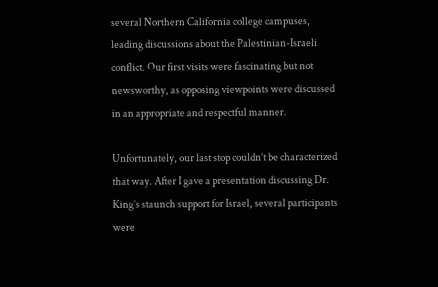several Northern California college campuses, leading discussions about the Palestinian-Israeli conflict. Our first visits were fascinating but not newsworthy, as opposing viewpoints were discussed in an appropriate and respectful manner.

Unfortunately, our last stop couldn’t be characterized that way. After I gave a presentation discussing Dr. King’s staunch support for Israel, several participants were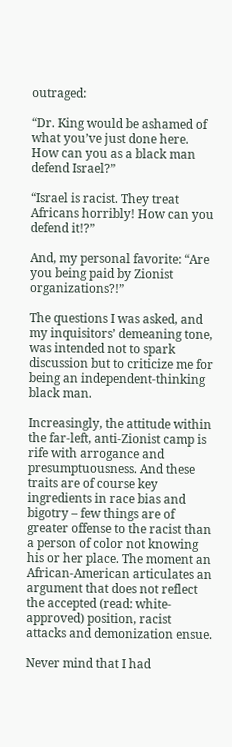outraged:

“Dr. King would be ashamed of what you’ve just done here. How can you as a black man defend Israel?”

“Israel is racist. They treat Africans horribly! How can you defend it!?”

And, my personal favorite: “Are you being paid by Zionist organizations?!”

The questions I was asked, and my inquisitors’ demeaning tone, was intended not to spark discussion but to criticize me for being an independent-thinking black man.

Increasingly, the attitude within the far-left, anti-Zionist camp is rife with arrogance and presumptuousness. And these traits are of course key ingredients in race bias and bigotry – few things are of greater offense to the racist than a person of color not knowing his or her place. The moment an African-American articulates an argument that does not reflect the accepted (read: white-approved) position, racist attacks and demonization ensue.

Never mind that I had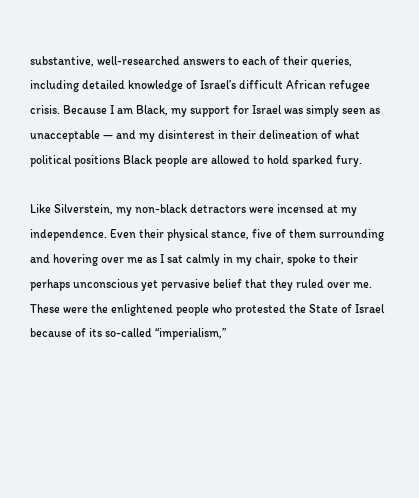substantive, well-researched answers to each of their queries, including detailed knowledge of Israel’s difficult African refugee crisis. Because I am Black, my support for Israel was simply seen as unacceptable — and my disinterest in their delineation of what political positions Black people are allowed to hold sparked fury.

Like Silverstein, my non-black detractors were incensed at my independence. Even their physical stance, five of them surrounding and hovering over me as I sat calmly in my chair, spoke to their perhaps unconscious yet pervasive belief that they ruled over me. These were the enlightened people who protested the State of Israel because of its so-called “imperialism,”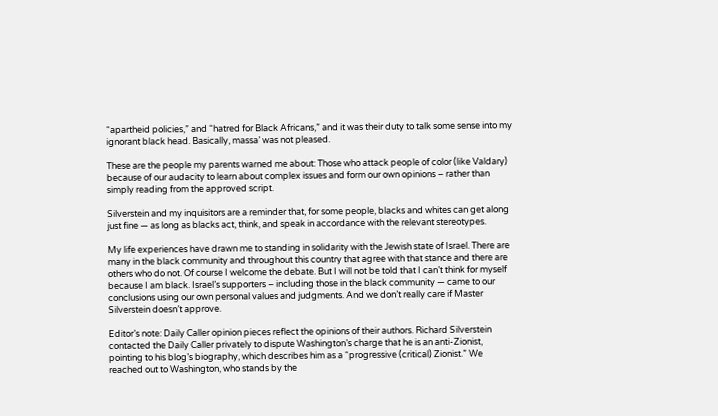“apartheid policies,” and “hatred for Black Africans,” and it was their duty to talk some sense into my ignorant black head. Basically, massa’ was not pleased.

These are the people my parents warned me about: Those who attack people of color (like Valdary) because of our audacity to learn about complex issues and form our own opinions – rather than simply reading from the approved script.

Silverstein and my inquisitors are a reminder that, for some people, blacks and whites can get along just fine — as long as blacks act, think, and speak in accordance with the relevant stereotypes.

My life experiences have drawn me to standing in solidarity with the Jewish state of Israel. There are many in the black community and throughout this country that agree with that stance and there are others who do not. Of course I welcome the debate. But I will not be told that I can’t think for myself because I am black. Israel’s supporters – including those in the black community — came to our conclusions using our own personal values and judgments. And we don’t really care if Master Silverstein doesn’t approve.

Editor’s note: Daily Caller opinion pieces reflect the opinions of their authors. Richard Silverstein contacted the Daily Caller privately to dispute Washington’s charge that he is an anti-Zionist, pointing to his blog’s biography, which describes him as a “progressive (critical) Zionist.” We reached out to Washington, who stands by the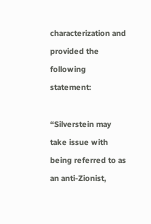characterization and provided the following statement:

“Silverstein may take issue with being referred to as an anti-Zionist,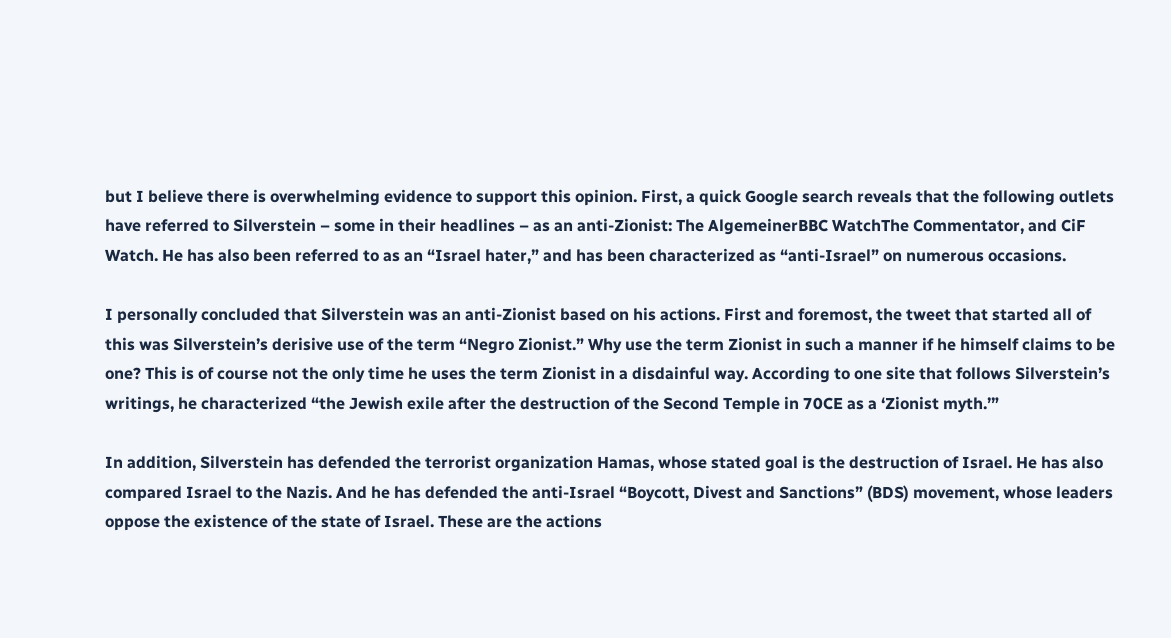but I believe there is overwhelming evidence to support this opinion. First, a quick Google search reveals that the following outlets have referred to Silverstein – some in their headlines – as an anti-Zionist: The AlgemeinerBBC WatchThe Commentator, and CiF Watch. He has also been referred to as an “Israel hater,” and has been characterized as “anti-Israel” on numerous occasions.

I personally concluded that Silverstein was an anti-Zionist based on his actions. First and foremost, the tweet that started all of this was Silverstein’s derisive use of the term “Negro Zionist.” Why use the term Zionist in such a manner if he himself claims to be one? This is of course not the only time he uses the term Zionist in a disdainful way. According to one site that follows Silverstein’s writings, he characterized “the Jewish exile after the destruction of the Second Temple in 70CE as a ‘Zionist myth.’”

In addition, Silverstein has defended the terrorist organization Hamas, whose stated goal is the destruction of Israel. He has also compared Israel to the Nazis. And he has defended the anti-Israel “Boycott, Divest and Sanctions” (BDS) movement, whose leaders oppose the existence of the state of Israel. These are the actions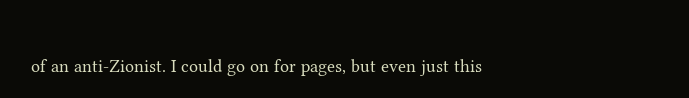of an anti-Zionist. I could go on for pages, but even just this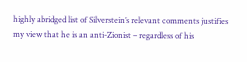highly abridged list of Silverstein’s relevant comments justifies my view that he is an anti-Zionist – regardless of his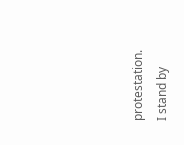protestation. I stand by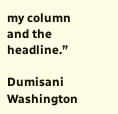my column and the headline.”

Dumisani Washington